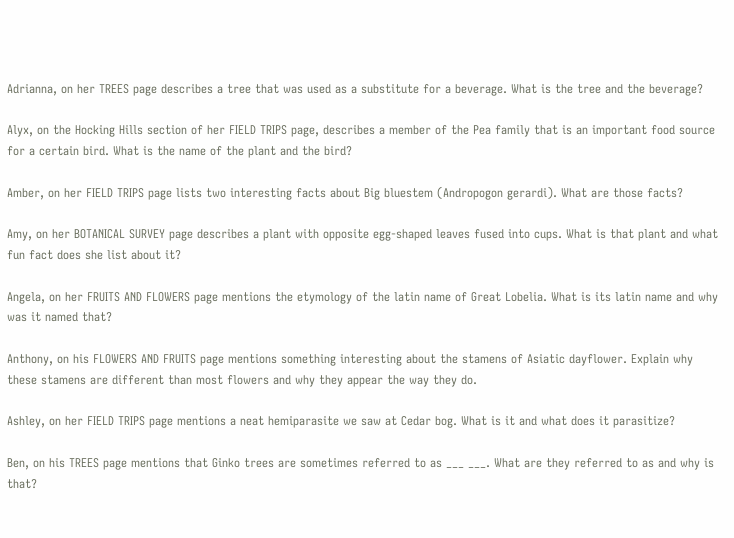Adrianna, on her TREES page describes a tree that was used as a substitute for a beverage. What is the tree and the beverage?

Alyx, on the Hocking Hills section of her FIELD TRIPS page, describes a member of the Pea family that is an important food source for a certain bird. What is the name of the plant and the bird?

Amber, on her FIELD TRIPS page lists two interesting facts about Big bluestem (Andropogon gerardi). What are those facts?

Amy, on her BOTANICAL SURVEY page describes a plant with opposite egg-shaped leaves fused into cups. What is that plant and what fun fact does she list about it?

Angela, on her FRUITS AND FLOWERS page mentions the etymology of the latin name of Great Lobelia. What is its latin name and why was it named that?

Anthony, on his FLOWERS AND FRUITS page mentions something interesting about the stamens of Asiatic dayflower. Explain why these stamens are different than most flowers and why they appear the way they do.

Ashley, on her FIELD TRIPS page mentions a neat hemiparasite we saw at Cedar bog. What is it and what does it parasitize?

Ben, on his TREES page mentions that Ginko trees are sometimes referred to as ___ ___. What are they referred to as and why is that?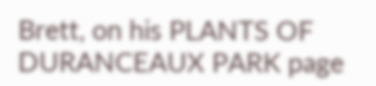Brett, on his PLANTS OF DURANCEAUX PARK page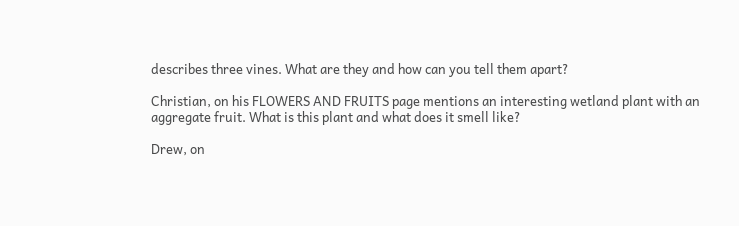describes three vines. What are they and how can you tell them apart?

Christian, on his FLOWERS AND FRUITS page mentions an interesting wetland plant with an aggregate fruit. What is this plant and what does it smell like?

Drew, on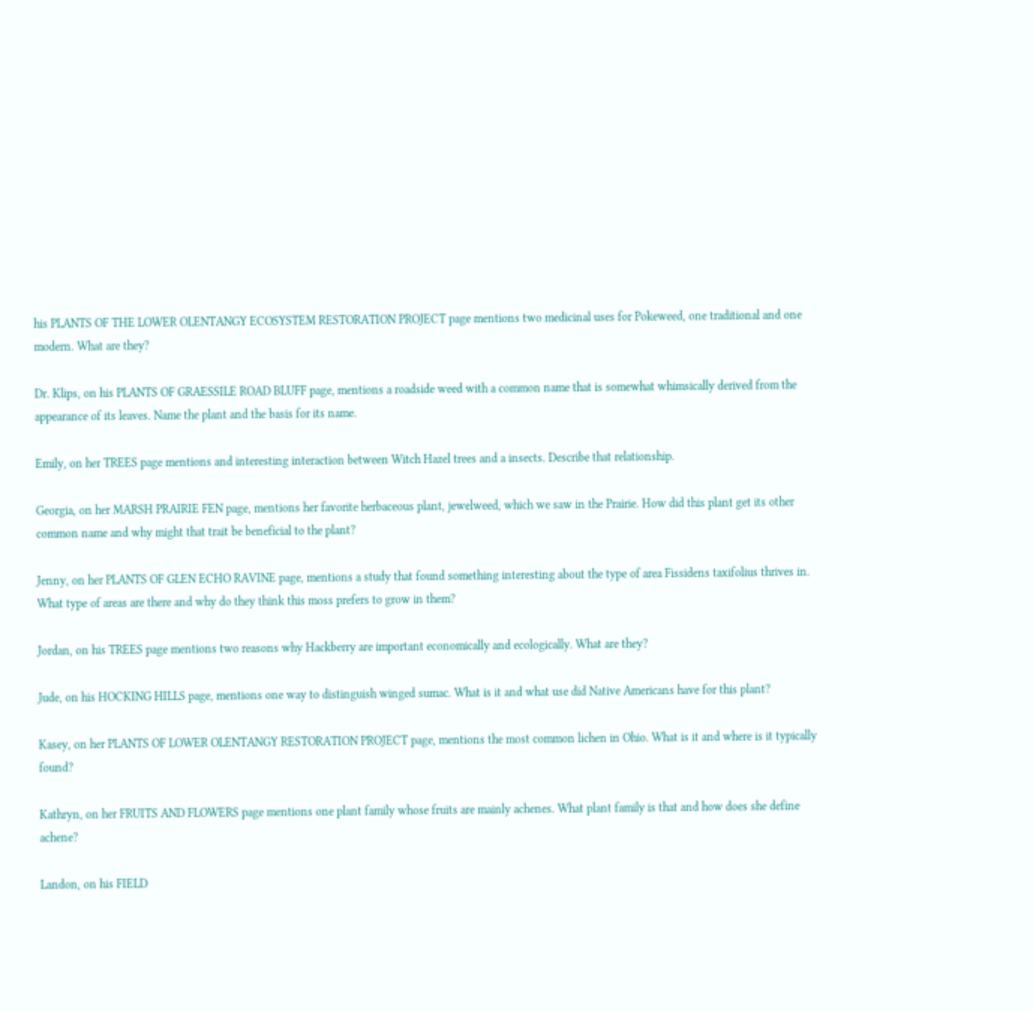his PLANTS OF THE LOWER OLENTANGY ECOSYSTEM RESTORATION PROJECT page mentions two medicinal uses for Pokeweed, one traditional and one modern. What are they?

Dr. Klips, on his PLANTS OF GRAESSILE ROAD BLUFF page, mentions a roadside weed with a common name that is somewhat whimsically derived from the appearance of its leaves. Name the plant and the basis for its name.

Emily, on her TREES page mentions and interesting interaction between Witch Hazel trees and a insects. Describe that relationship.

Georgia, on her MARSH PRAIRIE FEN page, mentions her favorite herbaceous plant, jewelweed, which we saw in the Prairie. How did this plant get its other common name and why might that trait be beneficial to the plant?

Jenny, on her PLANTS OF GLEN ECHO RAVINE page, mentions a study that found something interesting about the type of area Fissidens taxifolius thrives in. What type of areas are there and why do they think this moss prefers to grow in them?

Jordan, on his TREES page mentions two reasons why Hackberry are important economically and ecologically. What are they?

Jude, on his HOCKING HILLS page, mentions one way to distinguish winged sumac. What is it and what use did Native Americans have for this plant?

Kasey, on her PLANTS OF LOWER OLENTANGY RESTORATION PROJECT page, mentions the most common lichen in Ohio. What is it and where is it typically found?

Kathryn, on her FRUITS AND FLOWERS page mentions one plant family whose fruits are mainly achenes. What plant family is that and how does she define achene?

Landon, on his FIELD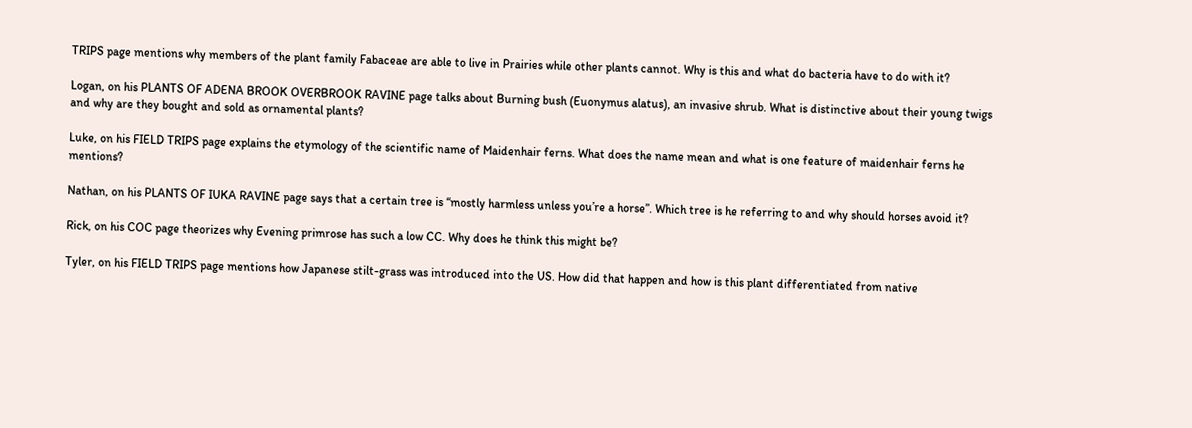TRIPS page mentions why members of the plant family Fabaceae are able to live in Prairies while other plants cannot. Why is this and what do bacteria have to do with it?

Logan, on his PLANTS OF ADENA BROOK OVERBROOK RAVINE page talks about Burning bush (Euonymus alatus), an invasive shrub. What is distinctive about their young twigs and why are they bought and sold as ornamental plants?

Luke, on his FIELD TRIPS page explains the etymology of the scientific name of Maidenhair ferns. What does the name mean and what is one feature of maidenhair ferns he mentions?

Nathan, on his PLANTS OF IUKA RAVINE page says that a certain tree is “mostly harmless unless you’re a horse”. Which tree is he referring to and why should horses avoid it?

Rick, on his COC page theorizes why Evening primrose has such a low CC. Why does he think this might be?

Tyler, on his FIELD TRIPS page mentions how Japanese stilt-grass was introduced into the US. How did that happen and how is this plant differentiated from native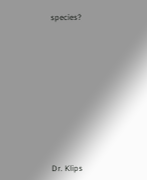species?













Dr. Klips